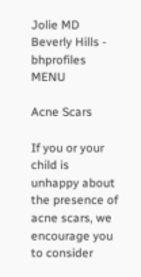Jolie MD Beverly Hills - bhprofiles MENU

Acne Scars

If you or your child is unhappy about the presence of acne scars, we encourage you to consider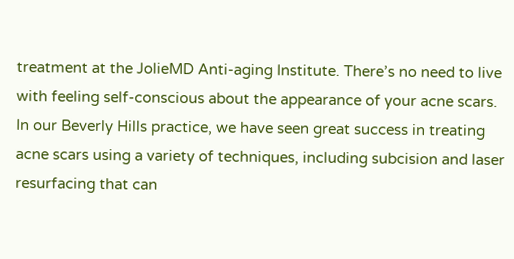treatment at the JolieMD Anti-aging Institute. There’s no need to live with feeling self-conscious about the appearance of your acne scars. In our Beverly Hills practice, we have seen great success in treating acne scars using a variety of techniques, including subcision and laser resurfacing that can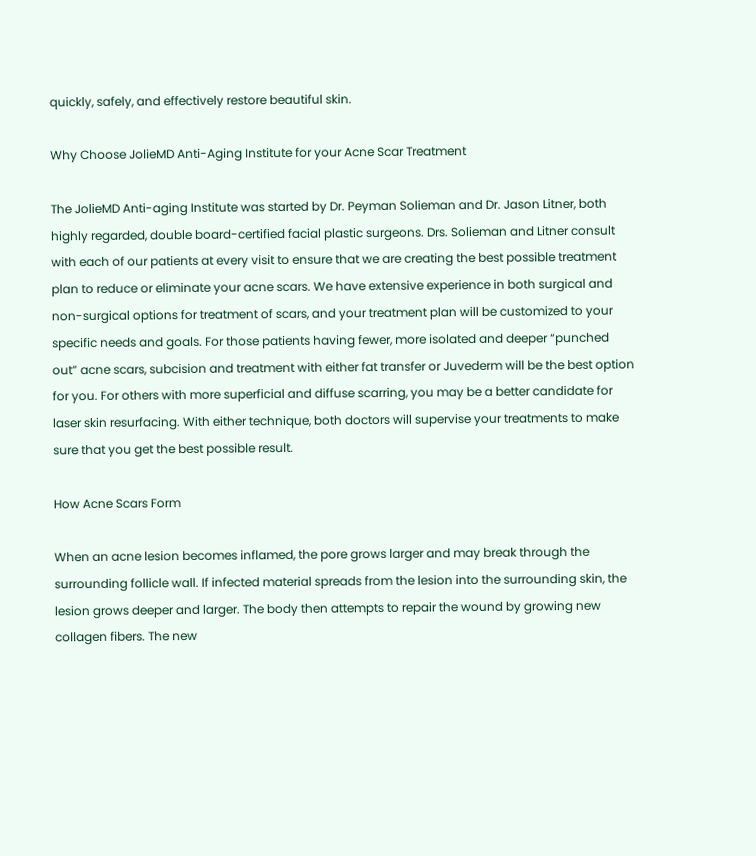quickly, safely, and effectively restore beautiful skin.

Why Choose JolieMD Anti-Aging Institute for your Acne Scar Treatment

The JolieMD Anti-aging Institute was started by Dr. Peyman Solieman and Dr. Jason Litner, both highly regarded, double board-certified facial plastic surgeons. Drs. Solieman and Litner consult with each of our patients at every visit to ensure that we are creating the best possible treatment plan to reduce or eliminate your acne scars. We have extensive experience in both surgical and non-surgical options for treatment of scars, and your treatment plan will be customized to your specific needs and goals. For those patients having fewer, more isolated and deeper “punched out” acne scars, subcision and treatment with either fat transfer or Juvederm will be the best option for you. For others with more superficial and diffuse scarring, you may be a better candidate for laser skin resurfacing. With either technique, both doctors will supervise your treatments to make sure that you get the best possible result.

How Acne Scars Form

When an acne lesion becomes inflamed, the pore grows larger and may break through the surrounding follicle wall. If infected material spreads from the lesion into the surrounding skin, the lesion grows deeper and larger. The body then attempts to repair the wound by growing new collagen fibers. The new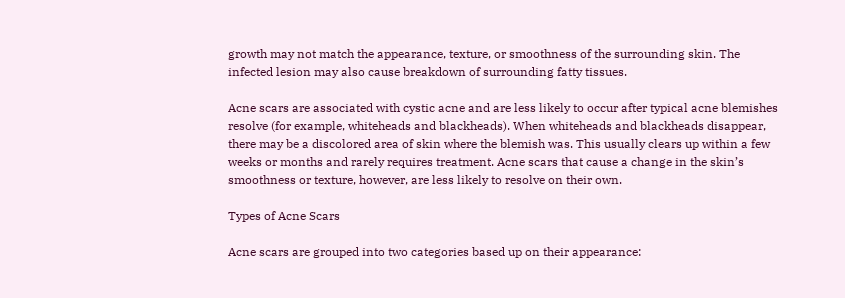growth may not match the appearance, texture, or smoothness of the surrounding skin. The infected lesion may also cause breakdown of surrounding fatty tissues.

Acne scars are associated with cystic acne and are less likely to occur after typical acne blemishes resolve (for example, whiteheads and blackheads). When whiteheads and blackheads disappear, there may be a discolored area of skin where the blemish was. This usually clears up within a few weeks or months and rarely requires treatment. Acne scars that cause a change in the skin’s smoothness or texture, however, are less likely to resolve on their own.

Types of Acne Scars

Acne scars are grouped into two categories based up on their appearance: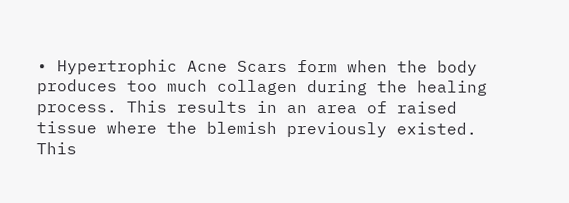• Hypertrophic Acne Scars form when the body produces too much collagen during the healing process. This results in an area of raised tissue where the blemish previously existed. This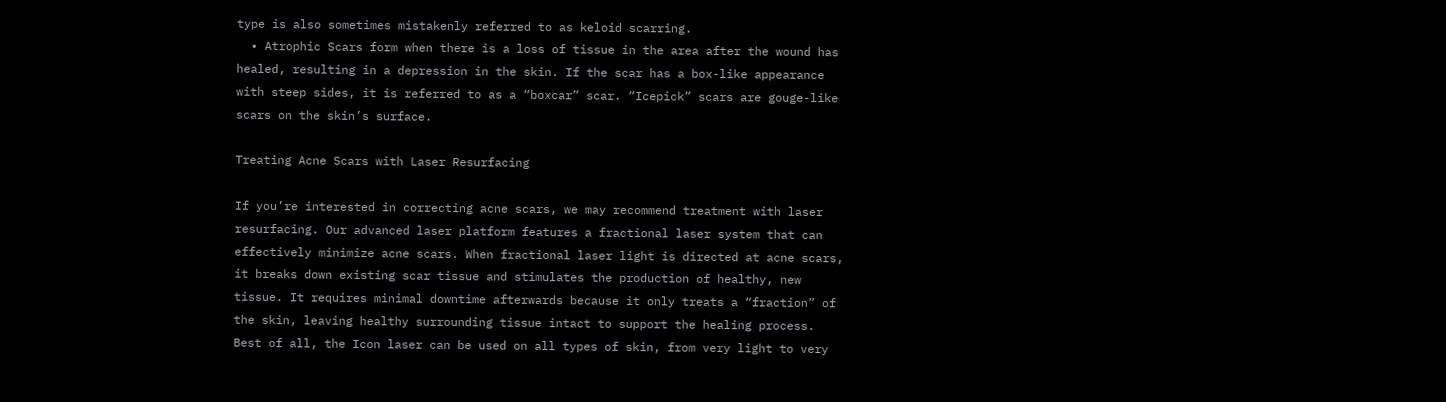type is also sometimes mistakenly referred to as keloid scarring.
  • Atrophic Scars form when there is a loss of tissue in the area after the wound has healed, resulting in a depression in the skin. If the scar has a box-like appearance with steep sides, it is referred to as a “boxcar” scar. “Icepick” scars are gouge-like scars on the skin’s surface.

Treating Acne Scars with Laser Resurfacing

If you’re interested in correcting acne scars, we may recommend treatment with laser resurfacing. Our advanced laser platform features a fractional laser system that can effectively minimize acne scars. When fractional laser light is directed at acne scars, it breaks down existing scar tissue and stimulates the production of healthy, new tissue. It requires minimal downtime afterwards because it only treats a “fraction” of the skin, leaving healthy surrounding tissue intact to support the healing process. Best of all, the Icon laser can be used on all types of skin, from very light to very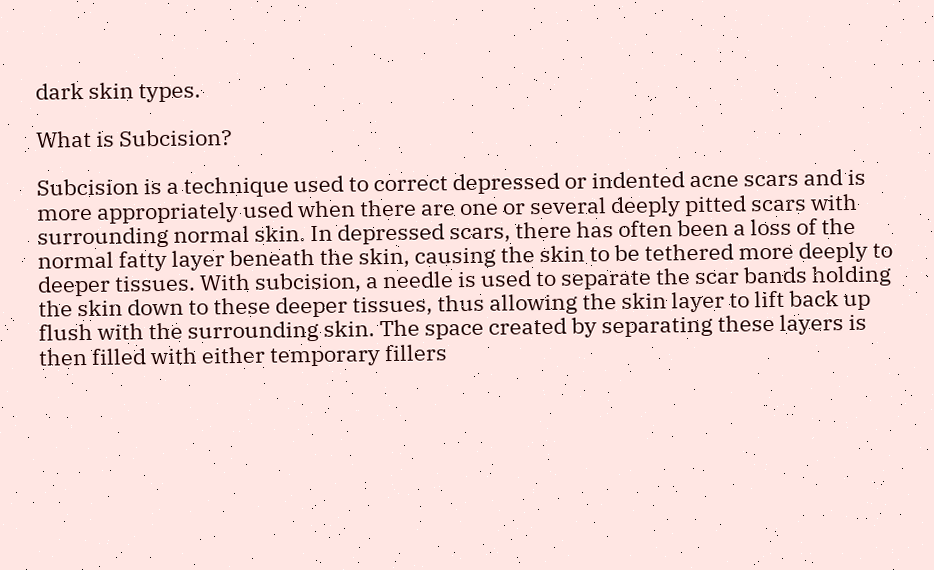dark skin types.

What is Subcision?

Subcision is a technique used to correct depressed or indented acne scars and is more appropriately used when there are one or several deeply pitted scars with surrounding normal skin. In depressed scars, there has often been a loss of the normal fatty layer beneath the skin, causing the skin to be tethered more deeply to deeper tissues. With subcision, a needle is used to separate the scar bands holding the skin down to these deeper tissues, thus allowing the skin layer to lift back up flush with the surrounding skin. The space created by separating these layers is then filled with either temporary fillers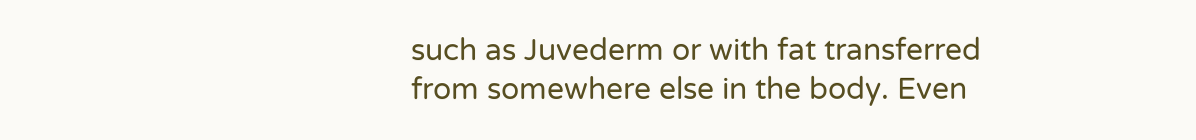such as Juvederm or with fat transferred from somewhere else in the body. Even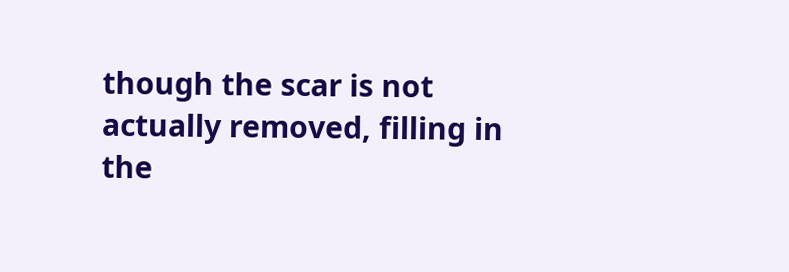though the scar is not actually removed, filling in the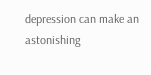depression can make an astonishing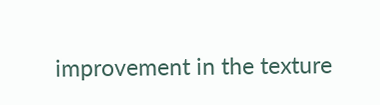improvement in the texture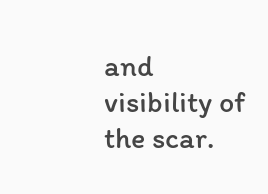and visibility of the scar.